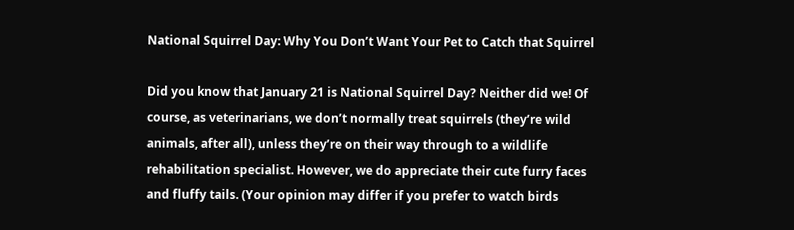National Squirrel Day: Why You Don’t Want Your Pet to Catch that Squirrel

Did you know that January 21 is National Squirrel Day? Neither did we! Of course, as veterinarians, we don’t normally treat squirrels (they’re wild animals, after all), unless they’re on their way through to a wildlife rehabilitation specialist. However, we do appreciate their cute furry faces and fluffy tails. (Your opinion may differ if you prefer to watch birds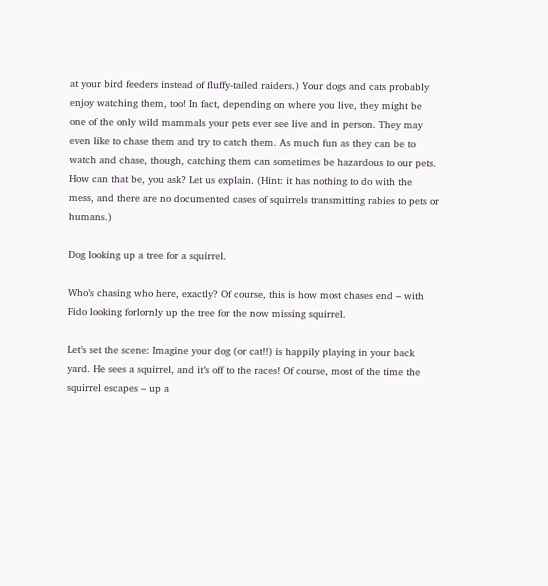at your bird feeders instead of fluffy-tailed raiders.) Your dogs and cats probably enjoy watching them, too! In fact, depending on where you live, they might be one of the only wild mammals your pets ever see live and in person. They may even like to chase them and try to catch them. As much fun as they can be to watch and chase, though, catching them can sometimes be hazardous to our pets. How can that be, you ask? Let us explain. (Hint: it has nothing to do with the mess, and there are no documented cases of squirrels transmitting rabies to pets or humans.)

Dog looking up a tree for a squirrel.

Who’s chasing who here, exactly? Of course, this is how most chases end – with Fido looking forlornly up the tree for the now missing squirrel.

Let’s set the scene: Imagine your dog (or cat!!) is happily playing in your back yard. He sees a squirrel, and it’s off to the races! Of course, most of the time the squirrel escapes – up a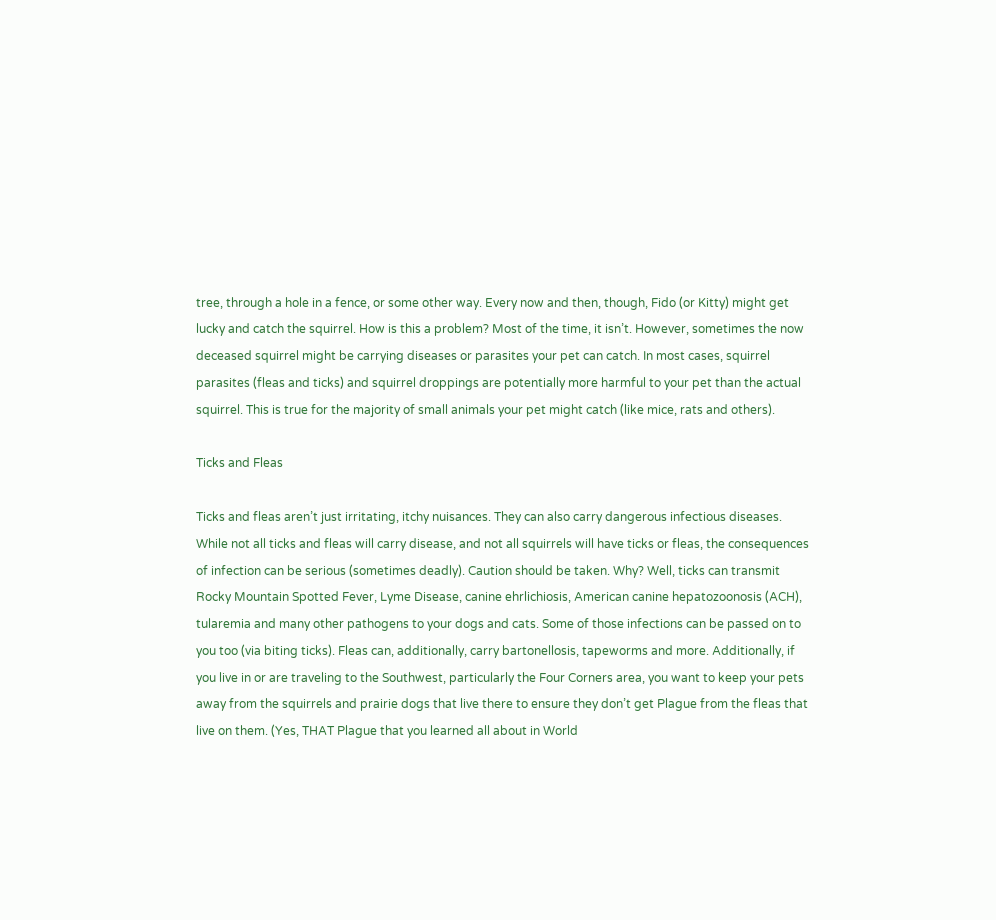tree, through a hole in a fence, or some other way. Every now and then, though, Fido (or Kitty) might get lucky and catch the squirrel. How is this a problem? Most of the time, it isn’t. However, sometimes the now deceased squirrel might be carrying diseases or parasites your pet can catch. In most cases, squirrel parasites (fleas and ticks) and squirrel droppings are potentially more harmful to your pet than the actual squirrel. This is true for the majority of small animals your pet might catch (like mice, rats and others).

Ticks and Fleas

Ticks and fleas aren’t just irritating, itchy nuisances. They can also carry dangerous infectious diseases. While not all ticks and fleas will carry disease, and not all squirrels will have ticks or fleas, the consequences of infection can be serious (sometimes deadly). Caution should be taken. Why? Well, ticks can transmit Rocky Mountain Spotted Fever, Lyme Disease, canine ehrlichiosis, American canine hepatozoonosis (ACH), tularemia and many other pathogens to your dogs and cats. Some of those infections can be passed on to you too (via biting ticks). Fleas can, additionally, carry bartonellosis, tapeworms and more. Additionally, if you live in or are traveling to the Southwest, particularly the Four Corners area, you want to keep your pets away from the squirrels and prairie dogs that live there to ensure they don’t get Plague from the fleas that live on them. (Yes, THAT Plague that you learned all about in World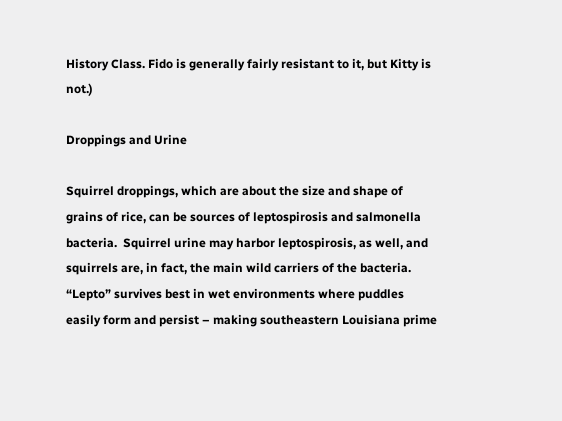History Class. Fido is generally fairly resistant to it, but Kitty is not.)

Droppings and Urine

Squirrel droppings, which are about the size and shape of grains of rice, can be sources of leptospirosis and salmonella bacteria.  Squirrel urine may harbor leptospirosis, as well, and squirrels are, in fact, the main wild carriers of the bacteria. “Lepto” survives best in wet environments where puddles easily form and persist – making southeastern Louisiana prime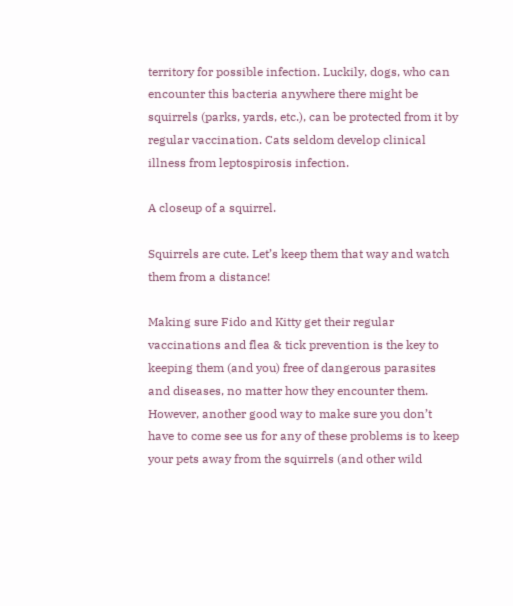territory for possible infection. Luckily, dogs, who can encounter this bacteria anywhere there might be squirrels (parks, yards, etc.), can be protected from it by regular vaccination. Cats seldom develop clinical illness from leptospirosis infection.

A closeup of a squirrel.

Squirrels are cute. Let’s keep them that way and watch them from a distance!

Making sure Fido and Kitty get their regular vaccinations and flea & tick prevention is the key to keeping them (and you) free of dangerous parasites and diseases, no matter how they encounter them. However, another good way to make sure you don’t have to come see us for any of these problems is to keep your pets away from the squirrels (and other wild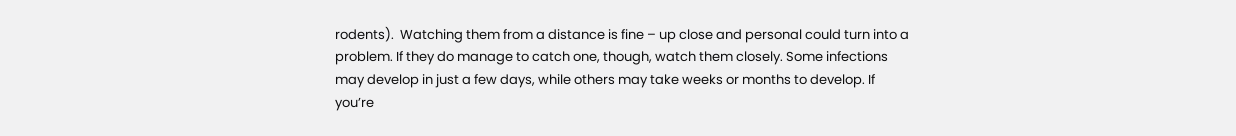rodents).  Watching them from a distance is fine – up close and personal could turn into a problem. If they do manage to catch one, though, watch them closely. Some infections may develop in just a few days, while others may take weeks or months to develop. If you’re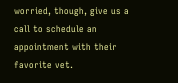worried, though, give us a call to schedule an appointment with their favorite vet.